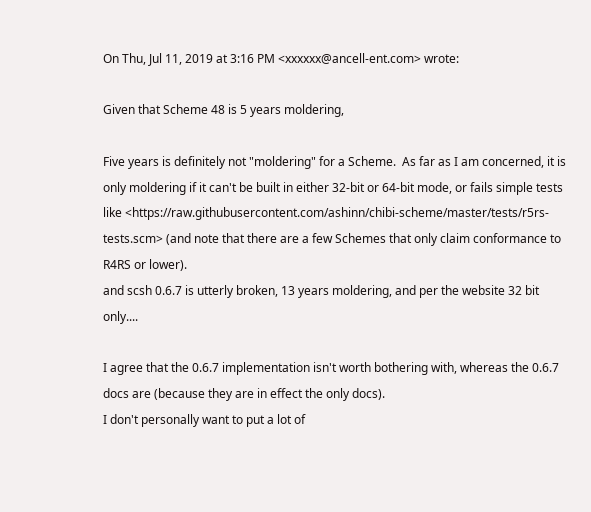On Thu, Jul 11, 2019 at 3:16 PM <xxxxxx@ancell-ent.com> wrote:

Given that Scheme 48 is 5 years moldering,

Five years is definitely not "moldering" for a Scheme.  As far as I am concerned, it is only moldering if it can't be built in either 32-bit or 64-bit mode, or fails simple tests like <https://raw.githubusercontent.com/ashinn/chibi-scheme/master/tests/r5rs-tests.scm> (and note that there are a few Schemes that only claim conformance to R4RS or lower).
and scsh 0.6.7 is utterly broken, 13 years moldering, and per the website 32 bit only....

I agree that the 0.6.7 implementation isn't worth bothering with, whereas the 0.6.7 docs are (because they are in effect the only docs).
I don't personally want to put a lot of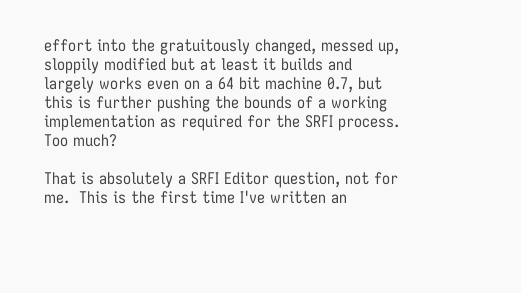effort into the gratuitously changed, messed up, sloppily modified but at least it builds and largely works even on a 64 bit machine 0.7, but this is further pushing the bounds of a working implementation as required for the SRFI process.  Too much?

That is absolutely a SRFI Editor question, not for me.  This is the first time I've written an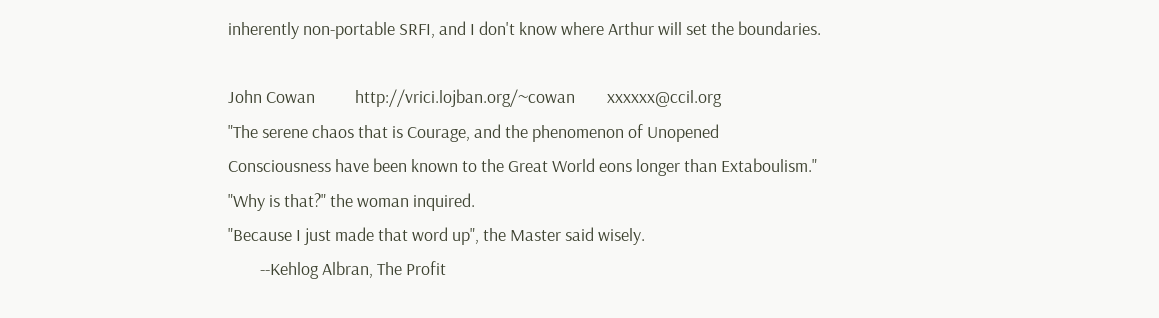inherently non-portable SRFI, and I don't know where Arthur will set the boundaries.

John Cowan          http://vrici.lojban.org/~cowan        xxxxxx@ccil.org
"The serene chaos that is Courage, and the phenomenon of Unopened
Consciousness have been known to the Great World eons longer than Extaboulism."
"Why is that?" the woman inquired.
"Because I just made that word up", the Master said wisely.
        --Kehlog Albran, The Profit